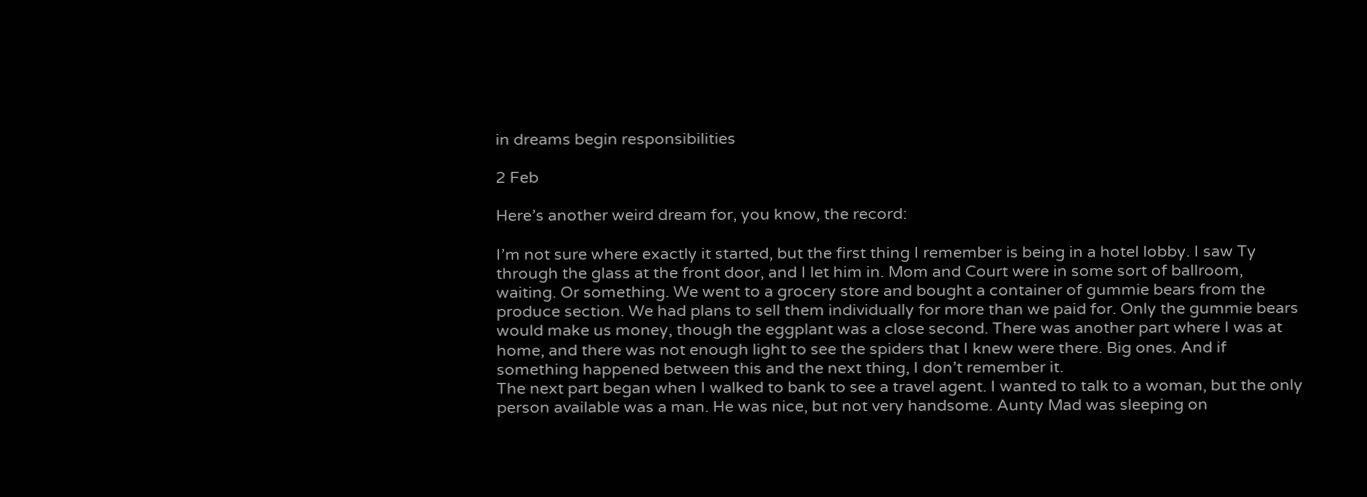in dreams begin responsibilities

2 Feb

Here’s another weird dream for, you know, the record:

I’m not sure where exactly it started, but the first thing I remember is being in a hotel lobby. I saw Ty through the glass at the front door, and I let him in. Mom and Court were in some sort of ballroom, waiting. Or something. We went to a grocery store and bought a container of gummie bears from the produce section. We had plans to sell them individually for more than we paid for. Only the gummie bears would make us money, though the eggplant was a close second. There was another part where I was at home, and there was not enough light to see the spiders that I knew were there. Big ones. And if something happened between this and the next thing, I don’t remember it.
The next part began when I walked to bank to see a travel agent. I wanted to talk to a woman, but the only person available was a man. He was nice, but not very handsome. Aunty Mad was sleeping on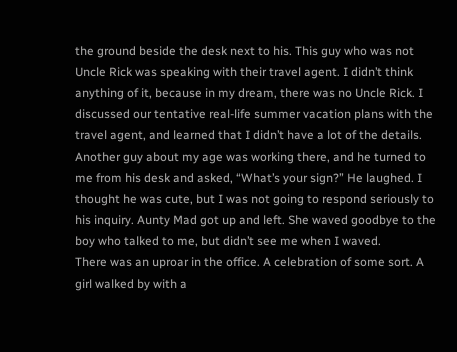the ground beside the desk next to his. This guy who was not Uncle Rick was speaking with their travel agent. I didn’t think anything of it, because in my dream, there was no Uncle Rick. I discussed our tentative real-life summer vacation plans with the travel agent, and learned that I didn’t have a lot of the details. Another guy about my age was working there, and he turned to me from his desk and asked, “What’s your sign?” He laughed. I thought he was cute, but I was not going to respond seriously to his inquiry. Aunty Mad got up and left. She waved goodbye to the boy who talked to me, but didn’t see me when I waved.
There was an uproar in the office. A celebration of some sort. A girl walked by with a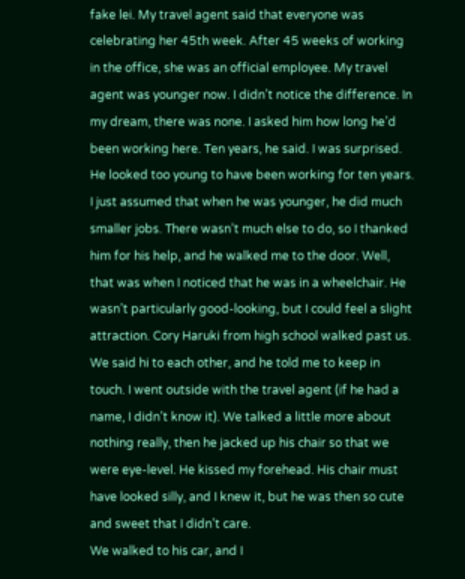fake lei. My travel agent said that everyone was celebrating her 45th week. After 45 weeks of working in the office, she was an official employee. My travel agent was younger now. I didn’t notice the difference. In my dream, there was none. I asked him how long he’d been working here. Ten years, he said. I was surprised. He looked too young to have been working for ten years. I just assumed that when he was younger, he did much smaller jobs. There wasn’t much else to do, so I thanked him for his help, and he walked me to the door. Well, that was when I noticed that he was in a wheelchair. He wasn’t particularly good-looking, but I could feel a slight attraction. Cory Haruki from high school walked past us. We said hi to each other, and he told me to keep in touch. I went outside with the travel agent (if he had a name, I didn’t know it). We talked a little more about nothing really, then he jacked up his chair so that we were eye-level. He kissed my forehead. His chair must have looked silly, and I knew it, but he was then so cute and sweet that I didn’t care.
We walked to his car, and I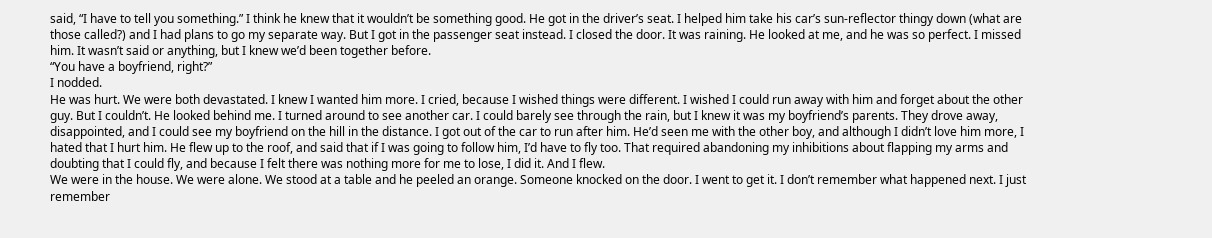said, “I have to tell you something.” I think he knew that it wouldn’t be something good. He got in the driver’s seat. I helped him take his car’s sun-reflector thingy down (what are those called?) and I had plans to go my separate way. But I got in the passenger seat instead. I closed the door. It was raining. He looked at me, and he was so perfect. I missed him. It wasn’t said or anything, but I knew we’d been together before.
“You have a boyfriend, right?”
I nodded.
He was hurt. We were both devastated. I knew I wanted him more. I cried, because I wished things were different. I wished I could run away with him and forget about the other guy. But I couldn’t. He looked behind me. I turned around to see another car. I could barely see through the rain, but I knew it was my boyfriend’s parents. They drove away, disappointed, and I could see my boyfriend on the hill in the distance. I got out of the car to run after him. He’d seen me with the other boy, and although I didn’t love him more, I hated that I hurt him. He flew up to the roof, and said that if I was going to follow him, I’d have to fly too. That required abandoning my inhibitions about flapping my arms and doubting that I could fly, and because I felt there was nothing more for me to lose, I did it. And I flew.
We were in the house. We were alone. We stood at a table and he peeled an orange. Someone knocked on the door. I went to get it. I don’t remember what happened next. I just remember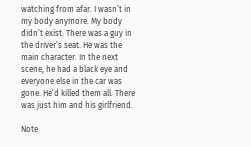watching from afar. I wasn’t in my body anymore. My body didn’t exist. There was a guy in the driver’s seat. He was the main character. In the next scene, he had a black eye and everyone else in the car was gone. He’d killed them all. There was just him and his girlfriend.

Note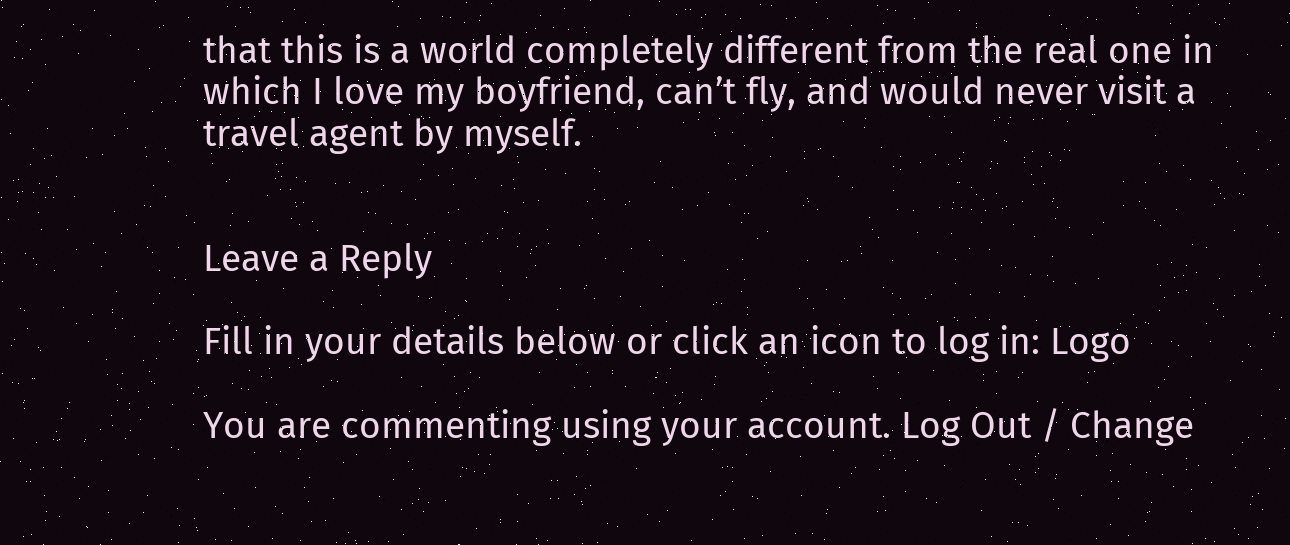that this is a world completely different from the real one in which I love my boyfriend, can’t fly, and would never visit a travel agent by myself.


Leave a Reply

Fill in your details below or click an icon to log in: Logo

You are commenting using your account. Log Out / Change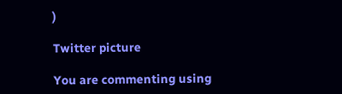)

Twitter picture

You are commenting using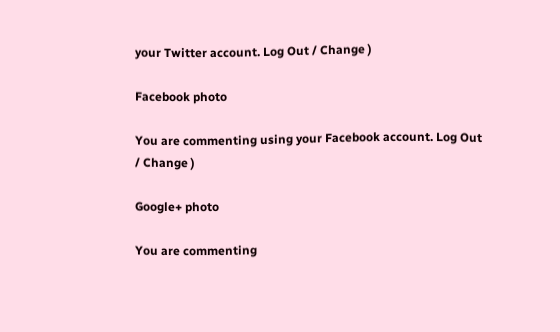your Twitter account. Log Out / Change )

Facebook photo

You are commenting using your Facebook account. Log Out / Change )

Google+ photo

You are commenting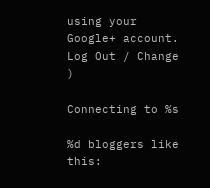using your Google+ account. Log Out / Change )

Connecting to %s

%d bloggers like this: